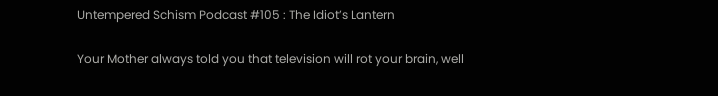Untempered Schism Podcast #105 : The Idiot’s Lantern

Your Mother always told you that television will rot your brain, well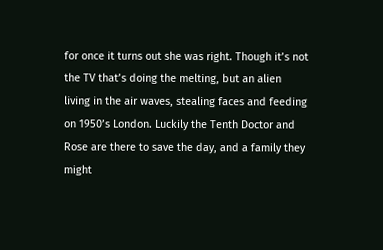for once it turns out she was right. Though it’s not the TV that’s doing the melting, but an alien living in the air waves, stealing faces and feeding on 1950’s London. Luckily the Tenth Doctor and Rose are there to save the day, and a family they might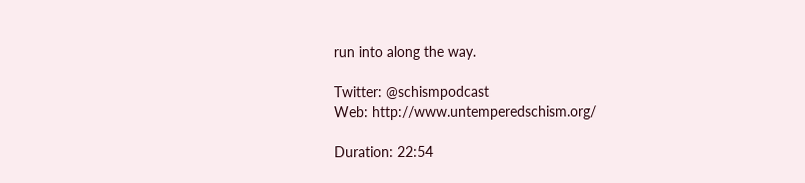run into along the way.

Twitter: @schismpodcast
Web: http://www.untemperedschism.org/

Duration: 22:54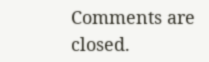Comments are closed.